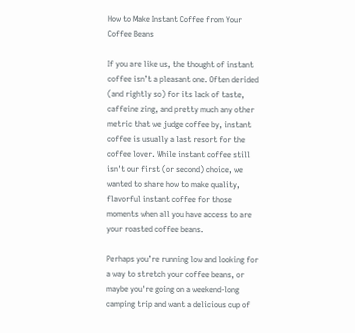How to Make Instant Coffee from Your Coffee Beans

If you are like us, the thought of instant coffee isn’t a pleasant one. Often derided (and rightly so) for its lack of taste, caffeine zing, and pretty much any other metric that we judge coffee by, instant coffee is usually a last resort for the coffee lover. While instant coffee still isn't our first (or second) choice, we wanted to share how to make quality, flavorful instant coffee for those moments when all you have access to are your roasted coffee beans.

Perhaps you’re running low and looking for a way to stretch your coffee beans, or maybe you're going on a weekend-long camping trip and want a delicious cup of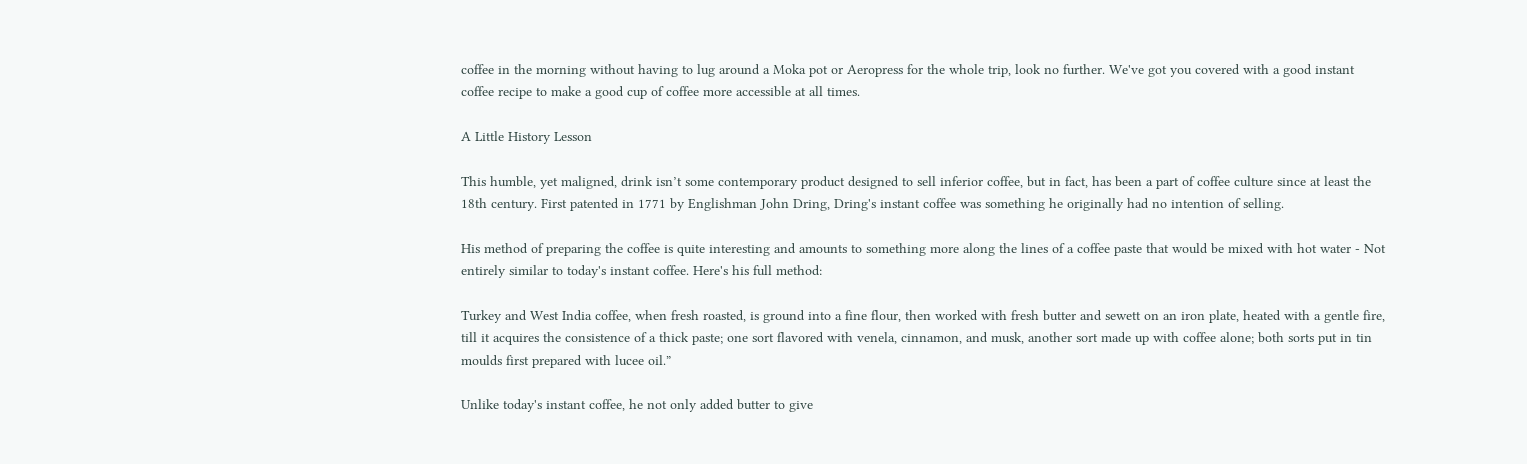coffee in the morning without having to lug around a Moka pot or Aeropress for the whole trip, look no further. We've got you covered with a good instant coffee recipe to make a good cup of coffee more accessible at all times.

A Little History Lesson

This humble, yet maligned, drink isn’t some contemporary product designed to sell inferior coffee, but in fact, has been a part of coffee culture since at least the 18th century. First patented in 1771 by Englishman John Dring, Dring's instant coffee was something he originally had no intention of selling.

His method of preparing the coffee is quite interesting and amounts to something more along the lines of a coffee paste that would be mixed with hot water - Not entirely similar to today's instant coffee. Here's his full method:

Turkey and West India coffee, when fresh roasted, is ground into a fine flour, then worked with fresh butter and sewett on an iron plate, heated with a gentle fire, till it acquires the consistence of a thick paste; one sort flavored with venela, cinnamon, and musk, another sort made up with coffee alone; both sorts put in tin moulds first prepared with lucee oil.”

Unlike today's instant coffee, he not only added butter to give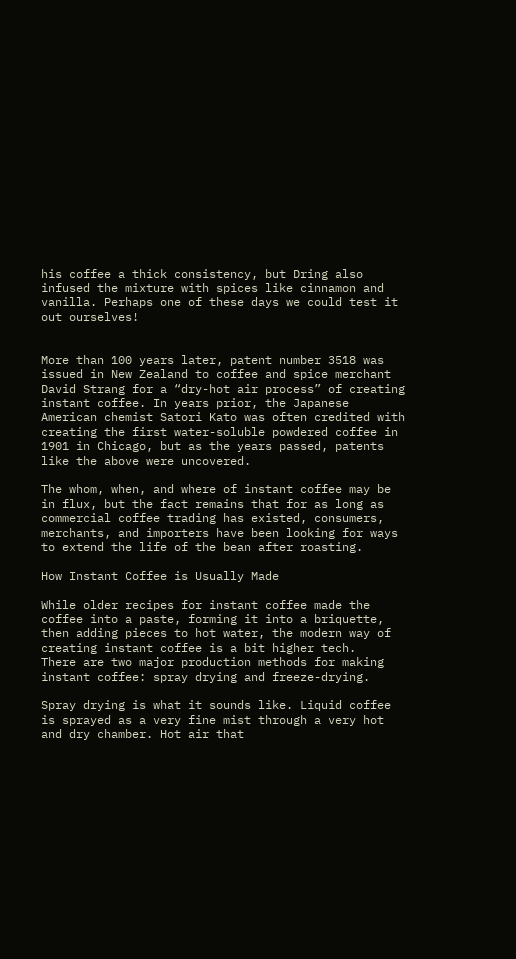his coffee a thick consistency, but Dring also infused the mixture with spices like cinnamon and vanilla. Perhaps one of these days we could test it out ourselves!


More than 100 years later, patent number 3518 was issued in New Zealand to coffee and spice merchant David Strang for a “dry-hot air process” of creating instant coffee. In years prior, the Japanese American chemist Satori Kato was often credited with creating the first water-soluble powdered coffee in 1901 in Chicago, but as the years passed, patents like the above were uncovered.

The whom, when, and where of instant coffee may be in flux, but the fact remains that for as long as commercial coffee trading has existed, consumers, merchants, and importers have been looking for ways to extend the life of the bean after roasting.

How Instant Coffee is Usually Made

While older recipes for instant coffee made the coffee into a paste, forming it into a briquette, then adding pieces to hot water, the modern way of creating instant coffee is a bit higher tech.
There are two major production methods for making instant coffee: spray drying and freeze-drying.

Spray drying is what it sounds like. Liquid coffee is sprayed as a very fine mist through a very hot and dry chamber. Hot air that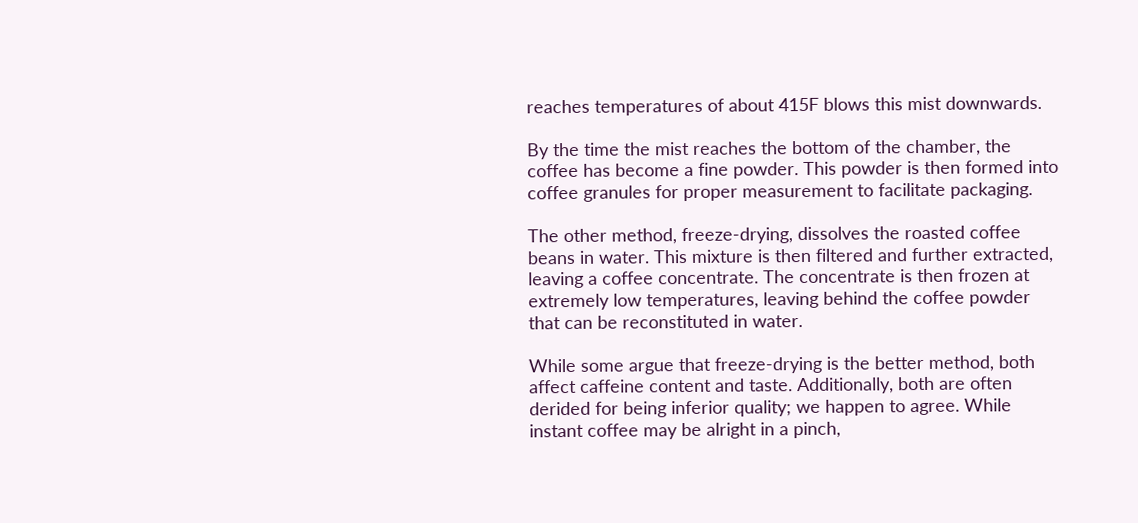reaches temperatures of about 415F blows this mist downwards.

By the time the mist reaches the bottom of the chamber, the coffee has become a fine powder. This powder is then formed into coffee granules for proper measurement to facilitate packaging.

The other method, freeze-drying, dissolves the roasted coffee beans in water. This mixture is then filtered and further extracted, leaving a coffee concentrate. The concentrate is then frozen at extremely low temperatures, leaving behind the coffee powder that can be reconstituted in water.

While some argue that freeze-drying is the better method, both affect caffeine content and taste. Additionally, both are often derided for being inferior quality; we happen to agree. While instant coffee may be alright in a pinch,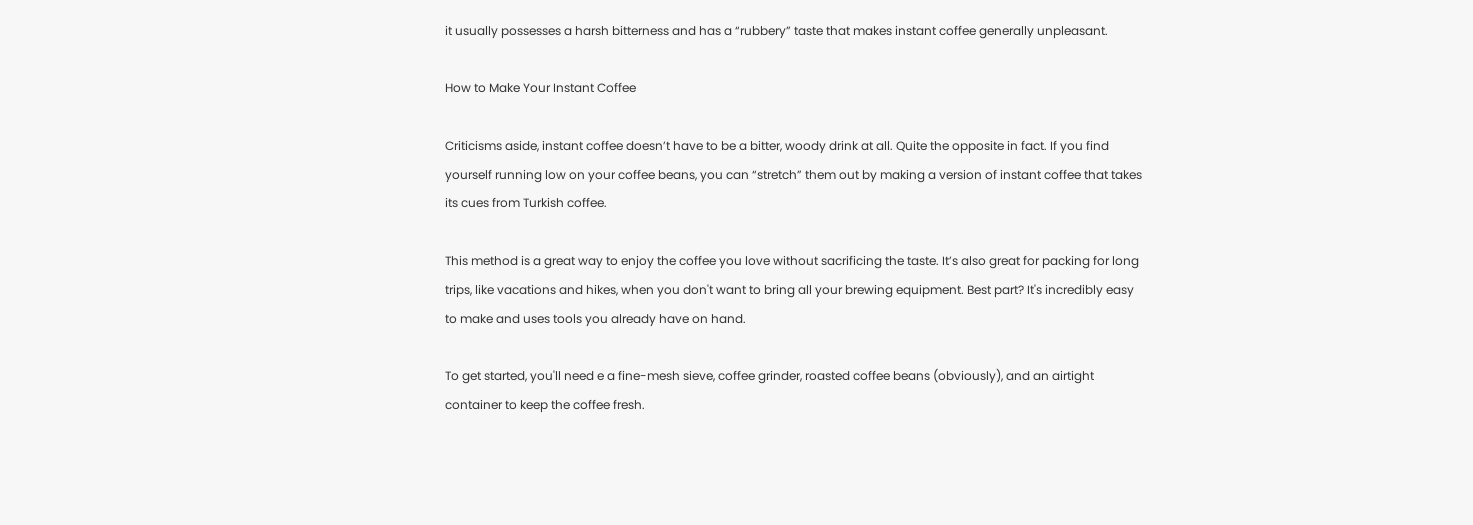it usually possesses a harsh bitterness and has a “rubbery” taste that makes instant coffee generally unpleasant.

How to Make Your Instant Coffee

Criticisms aside, instant coffee doesn’t have to be a bitter, woody drink at all. Quite the opposite in fact. If you find yourself running low on your coffee beans, you can “stretch” them out by making a version of instant coffee that takes its cues from Turkish coffee.

This method is a great way to enjoy the coffee you love without sacrificing the taste. It’s also great for packing for long trips, like vacations and hikes, when you don't want to bring all your brewing equipment. Best part? It's incredibly easy to make and uses tools you already have on hand.

To get started, you'll need e a fine-mesh sieve, coffee grinder, roasted coffee beans (obviously), and an airtight container to keep the coffee fresh.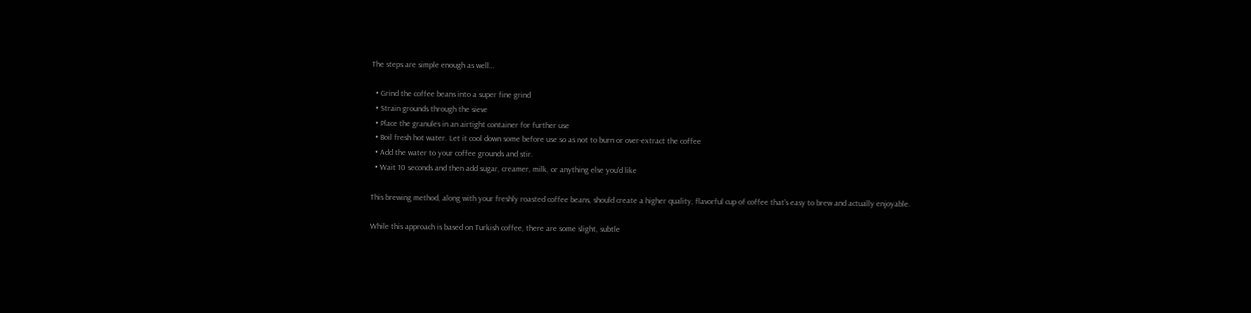The steps are simple enough as well…

  • Grind the coffee beans into a super fine grind
  • Strain grounds through the sieve
  • Place the granules in an airtight container for further use
  • Boil fresh hot water. Let it cool down some before use so as not to burn or over-extract the coffee
  • Add the water to your coffee grounds and stir.
  • Wait 10 seconds and then add sugar, creamer, milk, or anything else you'd like

This brewing method, along with your freshly roasted coffee beans, should create a higher quality, flavorful cup of coffee that's easy to brew and actually enjoyable.

While this approach is based on Turkish coffee, there are some slight, subtle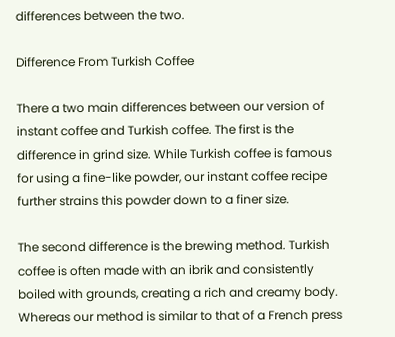differences between the two.

Difference From Turkish Coffee

There a two main differences between our version of instant coffee and Turkish coffee. The first is the difference in grind size. While Turkish coffee is famous for using a fine-like powder, our instant coffee recipe further strains this powder down to a finer size.

The second difference is the brewing method. Turkish coffee is often made with an ibrik and consistently boiled with grounds, creating a rich and creamy body. Whereas our method is similar to that of a French press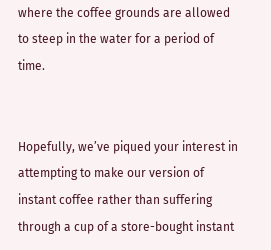where the coffee grounds are allowed to steep in the water for a period of time.


Hopefully, we’ve piqued your interest in attempting to make our version of instant coffee rather than suffering through a cup of a store-bought instant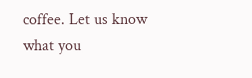coffee. Let us know what you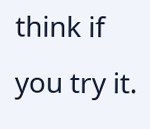think if you try it.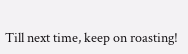Till next time, keep on roasting!